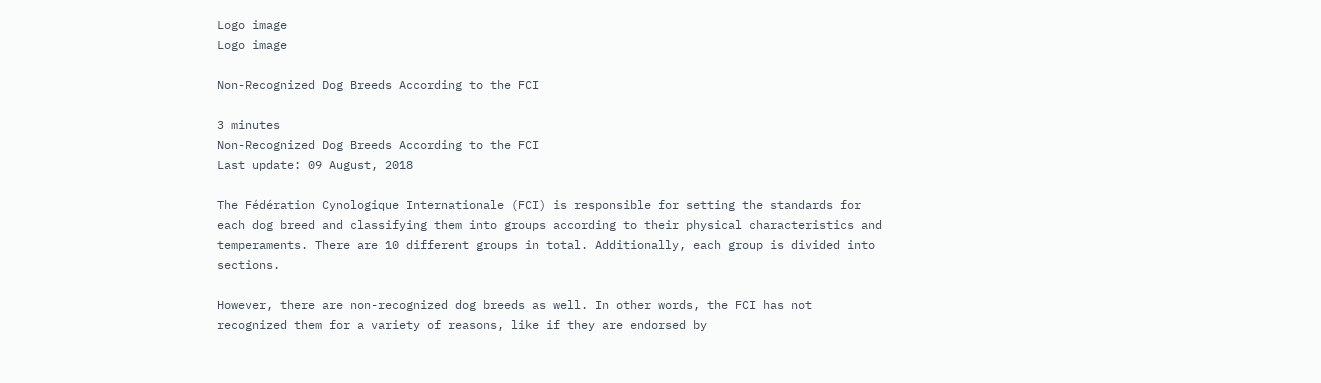Logo image
Logo image

Non-Recognized Dog Breeds According to the FCI

3 minutes
Non-Recognized Dog Breeds According to the FCI
Last update: 09 August, 2018

The Fédération Cynologique Internationale (FCI) is responsible for setting the standards for each dog breed and classifying them into groups according to their physical characteristics and temperaments. There are 10 different groups in total. Additionally, each group is divided into sections.

However, there are non-recognized dog breeds as well. In other words, the FCI has not recognized them for a variety of reasons, like if they are endorsed by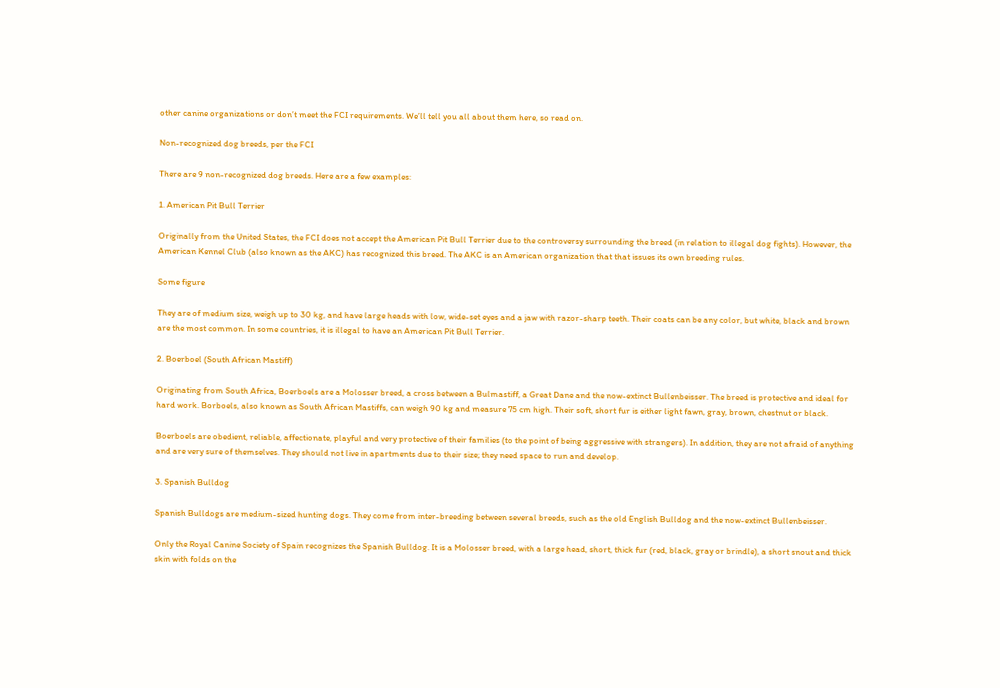other canine organizations or don’t meet the FCI requirements. We’ll tell you all about them here, so read on.

Non-recognized dog breeds, per the FCI

There are 9 non-recognized dog breeds. Here are a few examples:

1. American Pit Bull Terrier

Originally from the United States, the FCI does not accept the American Pit Bull Terrier due to the controversy surrounding the breed (in relation to illegal dog fights). However, the American Kennel Club (also known as the AKC) has recognized this breed. The AKC is an American organization that that issues its own breeding rules.

Some figure

They are of medium size, weigh up to 30 kg, and have large heads with low, wide-set eyes and a jaw with razor-sharp teeth. Their coats can be any color, but white, black and brown are the most common. In some countries, it is illegal to have an American Pit Bull Terrier.

2. Boerboel (South African Mastiff)

Originating from South Africa, Boerboels are a Molosser breed, a cross between a Bulmastiff, a Great Dane and the now-extinct Bullenbeisser. The breed is protective and ideal for hard work. Borboels, also known as South African Mastiffs, can weigh 90 kg and measure 75 cm high. Their soft, short fur is either light fawn, gray, brown, chestnut or black.

Boerboels are obedient, reliable, affectionate, playful and very protective of their families (to the point of being aggressive with strangers). In addition, they are not afraid of anything and are very sure of themselves. They should not live in apartments due to their size; they need space to run and develop.

3. Spanish Bulldog

Spanish Bulldogs are medium-sized hunting dogs. They come from inter-breeding between several breeds, such as the old English Bulldog and the now-extinct Bullenbeisser.

Only the Royal Canine Society of Spain recognizes the Spanish Bulldog. It is a Molosser breed, with a large head, short, thick fur (red, black, gray or brindle), a short snout and thick skin with folds on the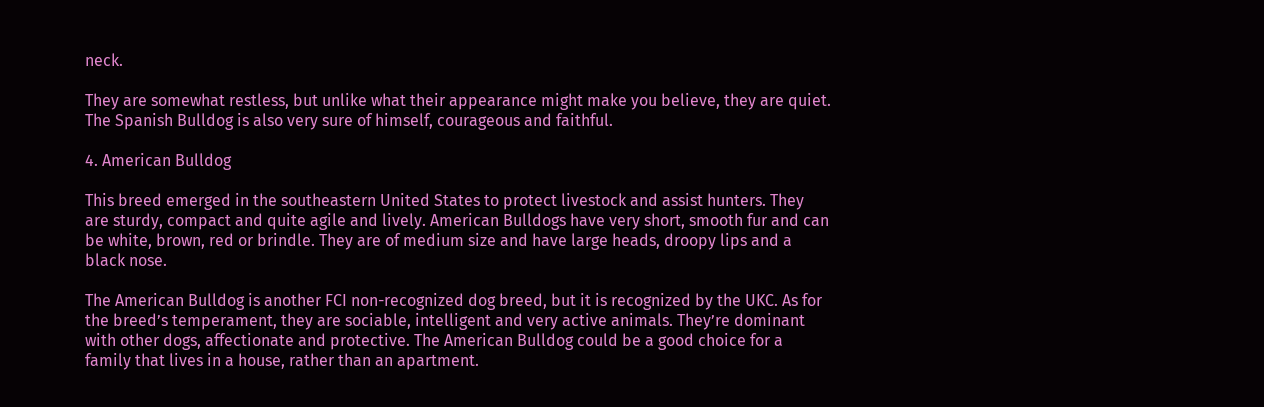neck.

They are somewhat restless, but unlike what their appearance might make you believe, they are quiet. The Spanish Bulldog is also very sure of himself, courageous and faithful.

4. American Bulldog

This breed emerged in the southeastern United States to protect livestock and assist hunters. They are sturdy, compact and quite agile and lively. American Bulldogs have very short, smooth fur and can be white, brown, red or brindle. They are of medium size and have large heads, droopy lips and a black nose.

The American Bulldog is another FCI non-recognized dog breed, but it is recognized by the UKC. As for the breed’s temperament, they are sociable, intelligent and very active animals. They’re dominant with other dogs, affectionate and protective. The American Bulldog could be a good choice for a family that lives in a house, rather than an apartment.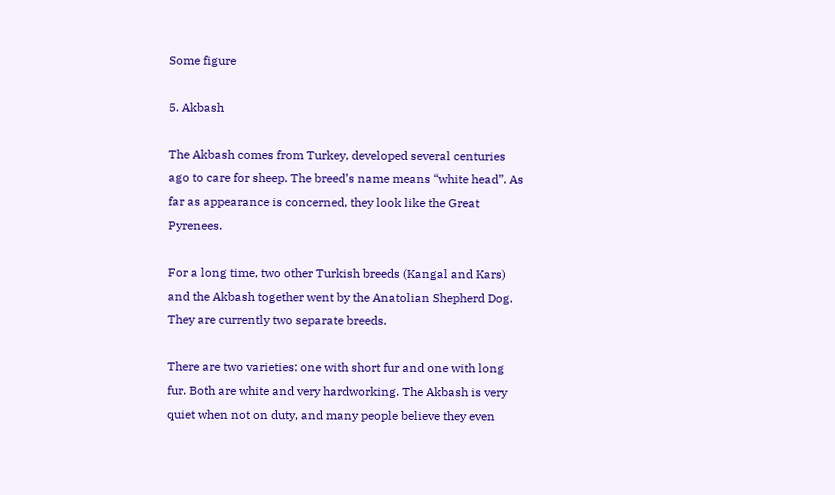Some figure

5. Akbash

The Akbash comes from Turkey, developed several centuries ago to care for sheep. The breed’s name means “white head”. As far as appearance is concerned, they look like the Great Pyrenees.

For a long time, two other Turkish breeds (Kangal and Kars) and the Akbash together went by the Anatolian Shepherd Dog. They are currently two separate breeds.

There are two varieties: one with short fur and one with long fur. Both are white and very hardworking. The Akbash is very quiet when not on duty, and many people believe they even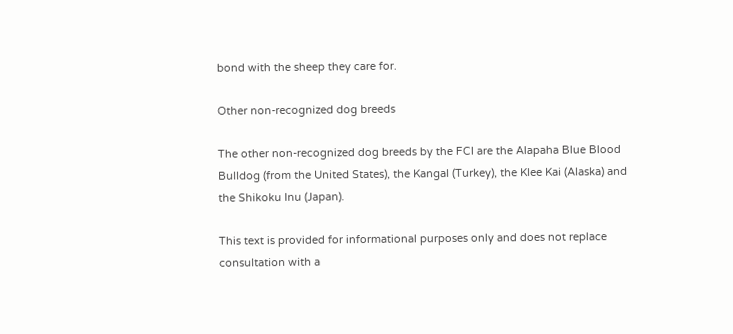bond with the sheep they care for.

Other non-recognized dog breeds

The other non-recognized dog breeds by the FCI are the Alapaha Blue Blood Bulldog (from the United States), the Kangal (Turkey), the Klee Kai (Alaska) and the Shikoku Inu (Japan).

This text is provided for informational purposes only and does not replace consultation with a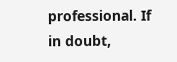professional. If in doubt,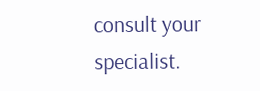consult your specialist.